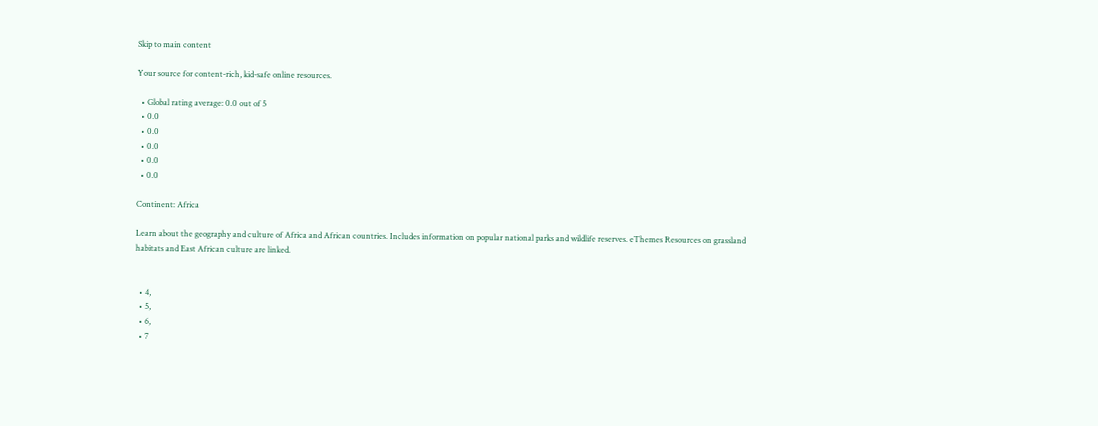Skip to main content

Your source for content-rich, kid-safe online resources.

  • Global rating average: 0.0 out of 5
  • 0.0
  • 0.0
  • 0.0
  • 0.0
  • 0.0

Continent: Africa

Learn about the geography and culture of Africa and African countries. Includes information on popular national parks and wildlife reserves. eThemes Resources on grassland habitats and East African culture are linked.


  • 4,
  • 5,
  • 6,
  • 7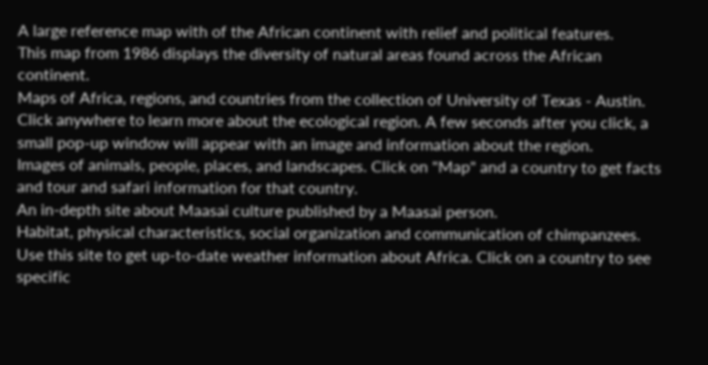A large reference map with of the African continent with relief and political features.
This map from 1986 displays the diversity of natural areas found across the African continent.
Maps of Africa, regions, and countries from the collection of University of Texas - Austin.
Click anywhere to learn more about the ecological region. A few seconds after you click, a small pop-up window will appear with an image and information about the region.
Images of animals, people, places, and landscapes. Click on "Map" and a country to get facts and tour and safari information for that country.
An in-depth site about Maasai culture published by a Maasai person.
Habitat, physical characteristics, social organization and communication of chimpanzees.
Use this site to get up-to-date weather information about Africa. Click on a country to see specific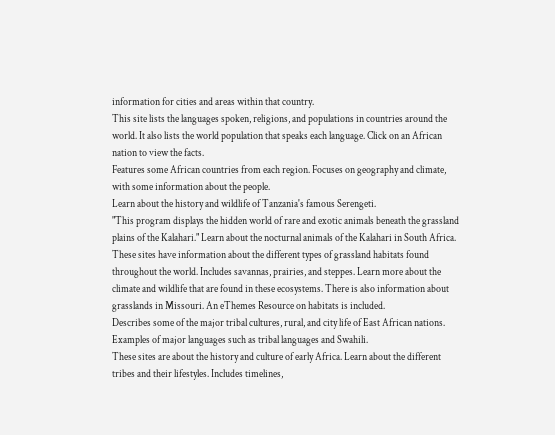information for cities and areas within that country.
This site lists the languages spoken, religions, and populations in countries around the world. It also lists the world population that speaks each language. Click on an African nation to view the facts.
Features some African countries from each region. Focuses on geography and climate, with some information about the people.
Learn about the history and wildlife of Tanzania's famous Serengeti.
"This program displays the hidden world of rare and exotic animals beneath the grassland plains of the Kalahari." Learn about the nocturnal animals of the Kalahari in South Africa.
These sites have information about the different types of grassland habitats found throughout the world. Includes savannas, prairies, and steppes. Learn more about the climate and wildlife that are found in these ecosystems. There is also information about grasslands in Missouri. An eThemes Resource on habitats is included.
Describes some of the major tribal cultures, rural, and city life of East African nations. Examples of major languages such as tribal languages and Swahili.
These sites are about the history and culture of early Africa. Learn about the different tribes and their lifestyles. Includes timelines,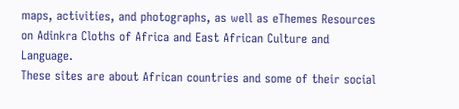maps, activities, and photographs, as well as eThemes Resources on Adinkra Cloths of Africa and East African Culture and Language.
These sites are about African countries and some of their social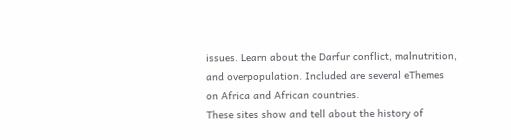issues. Learn about the Darfur conflict, malnutrition, and overpopulation. Included are several eThemes on Africa and African countries.
These sites show and tell about the history of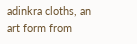adinkra cloths, an art form from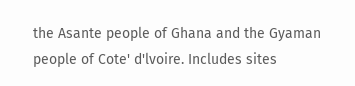the Asante people of Ghana and the Gyaman people of Cote' d'lvoire. Includes sites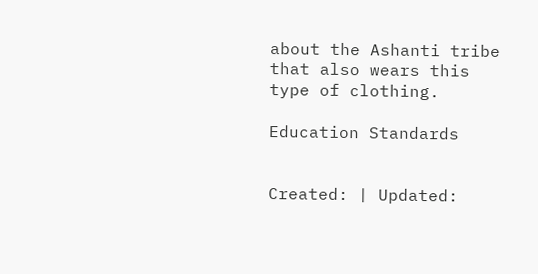about the Ashanti tribe that also wears this type of clothing.

Education Standards


Created: | Updated: